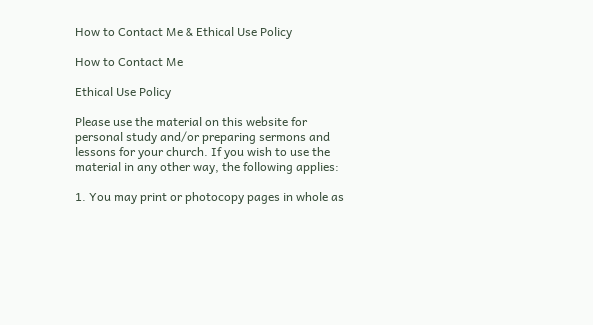How to Contact Me & Ethical Use Policy

How to Contact Me

Ethical Use Policy

Please use the material on this website for personal study and/or preparing sermons and lessons for your church. If you wish to use the material in any other way, the following applies:

1. You may print or photocopy pages in whole as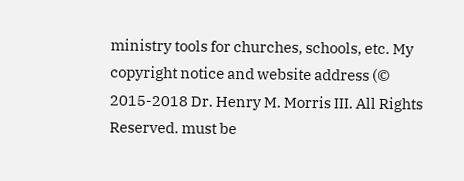ministry tools for churches, schools, etc. My copyright notice and website address (© 2015-2018 Dr. Henry M. Morris III. All Rights Reserved. must be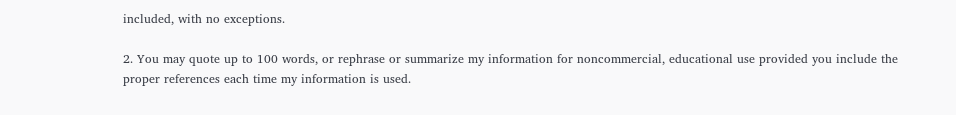included, with no exceptions.

2. You may quote up to 100 words, or rephrase or summarize my information for noncommercial, educational use provided you include the proper references each time my information is used.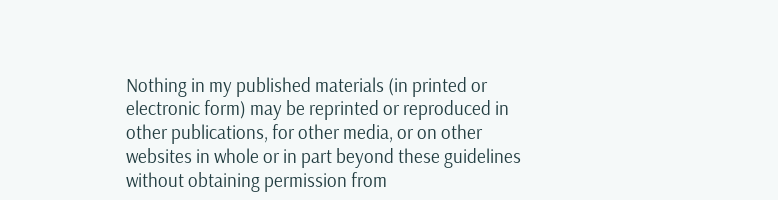Nothing in my published materials (in printed or electronic form) may be reprinted or reproduced in other publications, for other media, or on other websites in whole or in part beyond these guidelines without obtaining permission from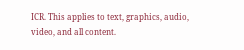ICR. This applies to text, graphics, audio, video, and all content.